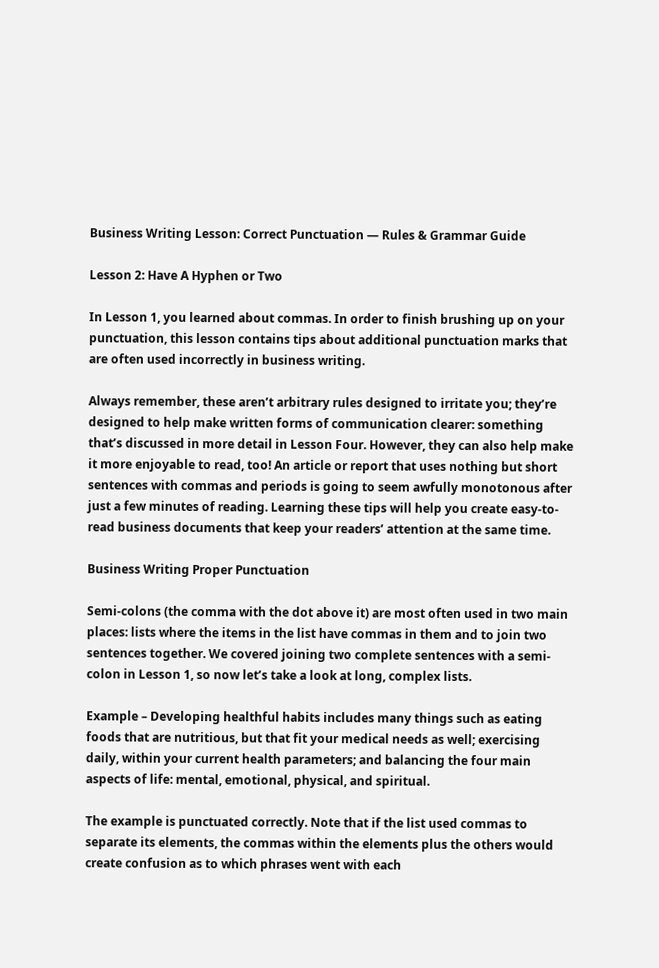Business Writing Lesson: Correct Punctuation — Rules & Grammar Guide

Lesson 2: Have A Hyphen or Two

In Lesson 1, you learned about commas. In order to finish brushing up on your punctuation, this lesson contains tips about additional punctuation marks that are often used incorrectly in business writing.

Always remember, these aren’t arbitrary rules designed to irritate you; they’re designed to help make written forms of communication clearer: something that’s discussed in more detail in Lesson Four. However, they can also help make it more enjoyable to read, too! An article or report that uses nothing but short sentences with commas and periods is going to seem awfully monotonous after just a few minutes of reading. Learning these tips will help you create easy-to-read business documents that keep your readers’ attention at the same time.

Business Writing Proper Punctuation

Semi-colons (the comma with the dot above it) are most often used in two main places: lists where the items in the list have commas in them and to join two sentences together. We covered joining two complete sentences with a semi-colon in Lesson 1, so now let’s take a look at long, complex lists.

Example – Developing healthful habits includes many things such as eating foods that are nutritious, but that fit your medical needs as well; exercising daily, within your current health parameters; and balancing the four main aspects of life: mental, emotional, physical, and spiritual.

The example is punctuated correctly. Note that if the list used commas to separate its elements, the commas within the elements plus the others would create confusion as to which phrases went with each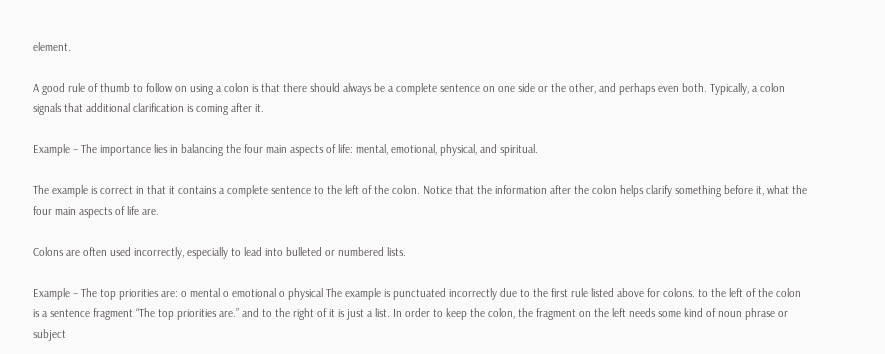element.

A good rule of thumb to follow on using a colon is that there should always be a complete sentence on one side or the other, and perhaps even both. Typically, a colon signals that additional clarification is coming after it.

Example – The importance lies in balancing the four main aspects of life: mental, emotional, physical, and spiritual.

The example is correct in that it contains a complete sentence to the left of the colon. Notice that the information after the colon helps clarify something before it, what the four main aspects of life are.

Colons are often used incorrectly, especially to lead into bulleted or numbered lists.

Example – The top priorities are: o mental o emotional o physical The example is punctuated incorrectly due to the first rule listed above for colons. to the left of the colon is a sentence fragment “The top priorities are.” and to the right of it is just a list. In order to keep the colon, the fragment on the left needs some kind of noun phrase or subject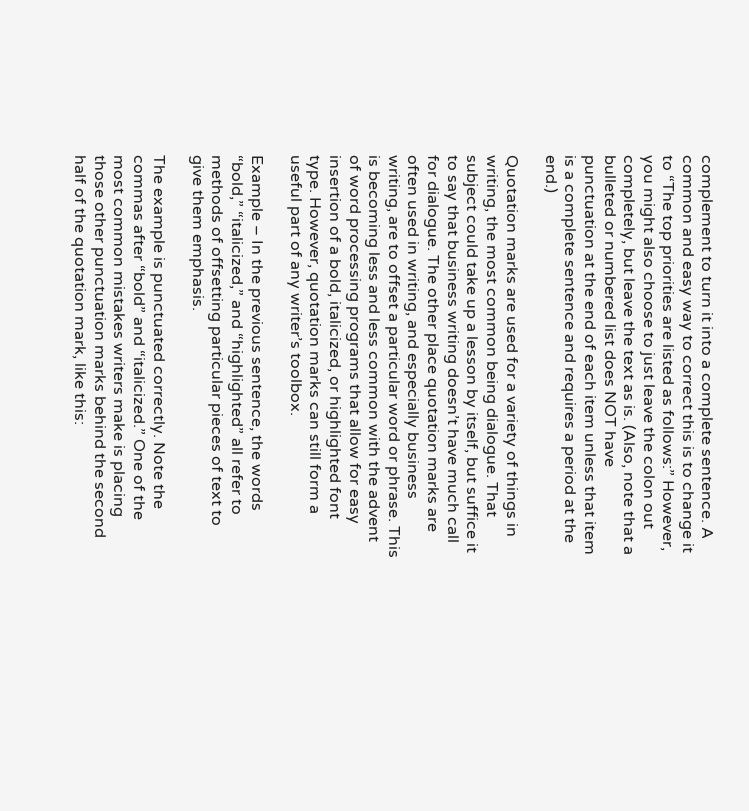complement to turn it into a complete sentence. A common and easy way to correct this is to change it to “The top priorities are listed as follows:” However, you might also choose to just leave the colon out completely, but leave the text as is. (Also, note that a bulleted or numbered list does NOT have punctuation at the end of each item unless that item is a complete sentence and requires a period at the end.)

Quotation marks are used for a variety of things in writing, the most common being dialogue. That subject could take up a lesson by itself, but suffice it to say that business writing doesn’t have much call for dialogue. The other place quotation marks are often used in writing, and especially business writing, are to offset a particular word or phrase. This is becoming less and less common with the advent of word processing programs that allow for easy insertion of a bold, italicized, or highlighted font type. However, quotation marks can still form a useful part of any writer’s toolbox.

Example – In the previous sentence, the words “bold,” “italicized,” and “highlighted” all refer to methods of offsetting particular pieces of text to give them emphasis.

The example is punctuated correctly. Note the commas after “bold” and “italicized.” One of the most common mistakes writers make is placing those other punctuation marks behind the second half of the quotation mark, like this: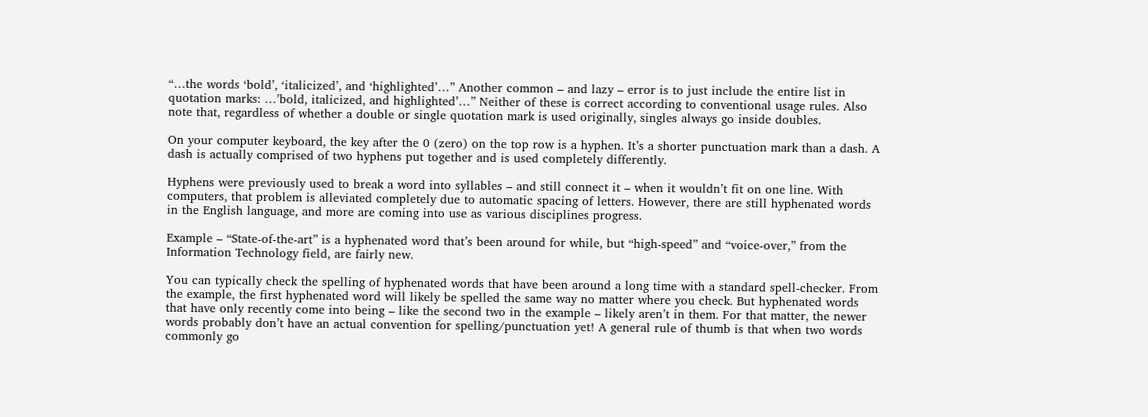“…the words ‘bold’, ‘italicized’, and ‘highlighted’…” Another common – and lazy – error is to just include the entire list in quotation marks: …’bold, italicized, and highlighted’…” Neither of these is correct according to conventional usage rules. Also note that, regardless of whether a double or single quotation mark is used originally, singles always go inside doubles.

On your computer keyboard, the key after the 0 (zero) on the top row is a hyphen. It’s a shorter punctuation mark than a dash. A dash is actually comprised of two hyphens put together and is used completely differently.

Hyphens were previously used to break a word into syllables – and still connect it – when it wouldn’t fit on one line. With computers, that problem is alleviated completely due to automatic spacing of letters. However, there are still hyphenated words in the English language, and more are coming into use as various disciplines progress.

Example – “State-of-the-art” is a hyphenated word that’s been around for while, but “high-speed” and “voice-over,” from the Information Technology field, are fairly new.

You can typically check the spelling of hyphenated words that have been around a long time with a standard spell-checker. From the example, the first hyphenated word will likely be spelled the same way no matter where you check. But hyphenated words that have only recently come into being – like the second two in the example – likely aren’t in them. For that matter, the newer words probably don’t have an actual convention for spelling/punctuation yet! A general rule of thumb is that when two words commonly go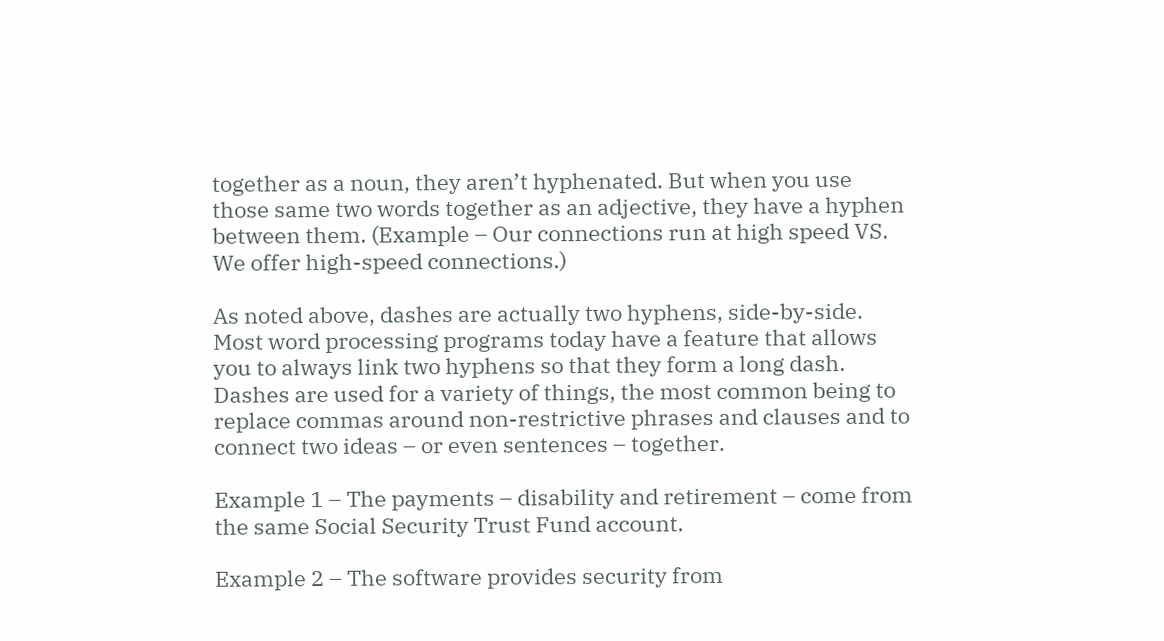together as a noun, they aren’t hyphenated. But when you use those same two words together as an adjective, they have a hyphen between them. (Example – Our connections run at high speed VS. We offer high-speed connections.)

As noted above, dashes are actually two hyphens, side-by-side. Most word processing programs today have a feature that allows you to always link two hyphens so that they form a long dash. Dashes are used for a variety of things, the most common being to replace commas around non-restrictive phrases and clauses and to connect two ideas – or even sentences – together.

Example 1 – The payments – disability and retirement – come from the same Social Security Trust Fund account.

Example 2 – The software provides security from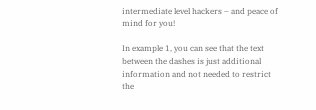intermediate level hackers – and peace of mind for you!

In example 1, you can see that the text between the dashes is just additional information and not needed to restrict the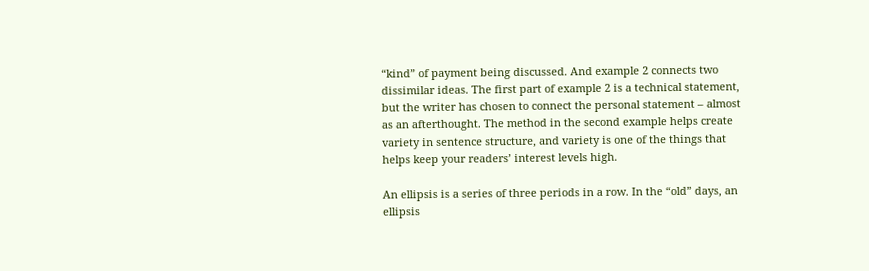“kind” of payment being discussed. And example 2 connects two dissimilar ideas. The first part of example 2 is a technical statement, but the writer has chosen to connect the personal statement – almost as an afterthought. The method in the second example helps create variety in sentence structure, and variety is one of the things that helps keep your readers’ interest levels high.

An ellipsis is a series of three periods in a row. In the “old” days, an ellipsis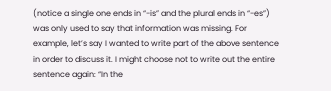(notice a single one ends in “-is” and the plural ends in “-es”) was only used to say that information was missing. For example, let’s say I wanted to write part of the above sentence in order to discuss it. I might choose not to write out the entire sentence again: “In the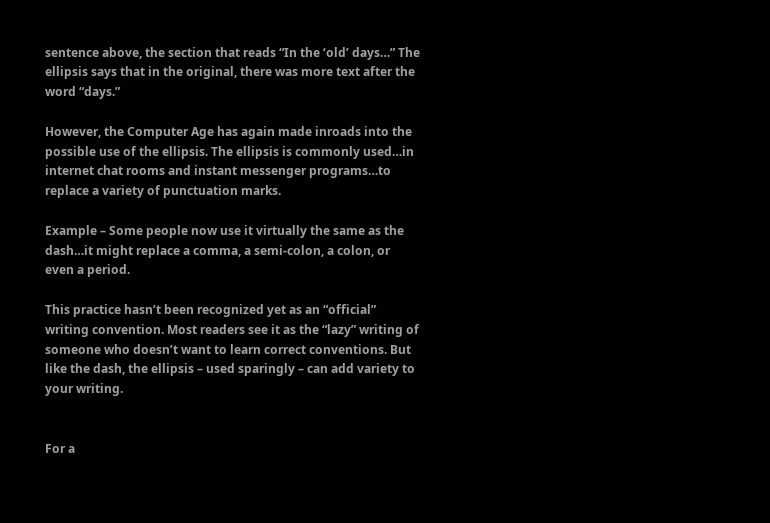sentence above, the section that reads “In the ‘old’ days…” The ellipsis says that in the original, there was more text after the word “days.”

However, the Computer Age has again made inroads into the possible use of the ellipsis. The ellipsis is commonly used…in internet chat rooms and instant messenger programs…to replace a variety of punctuation marks.

Example – Some people now use it virtually the same as the dash…it might replace a comma, a semi-colon, a colon, or even a period.

This practice hasn’t been recognized yet as an “official” writing convention. Most readers see it as the “lazy” writing of someone who doesn’t want to learn correct conventions. But like the dash, the ellipsis – used sparingly – can add variety to your writing.


For a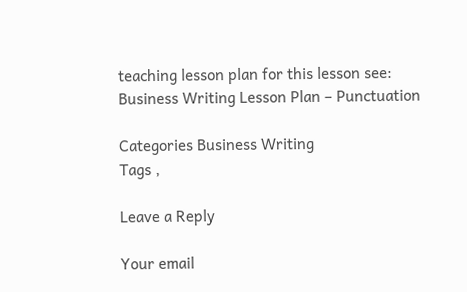teaching lesson plan for this lesson see:
Business Writing Lesson Plan – Punctuation

Categories Business Writing
Tags ,

Leave a Reply

Your email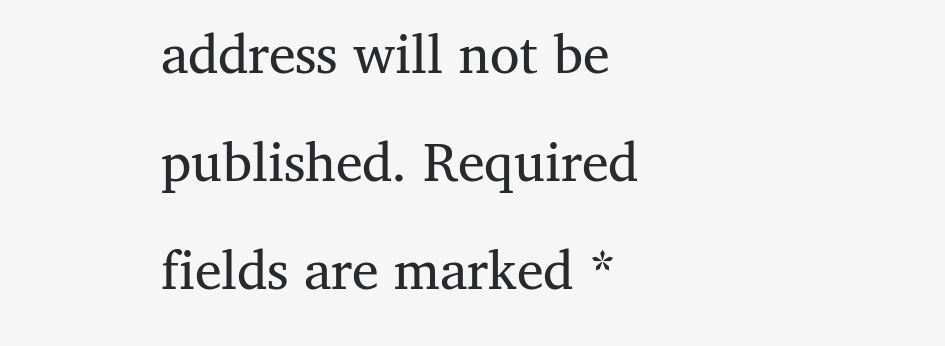address will not be published. Required fields are marked *